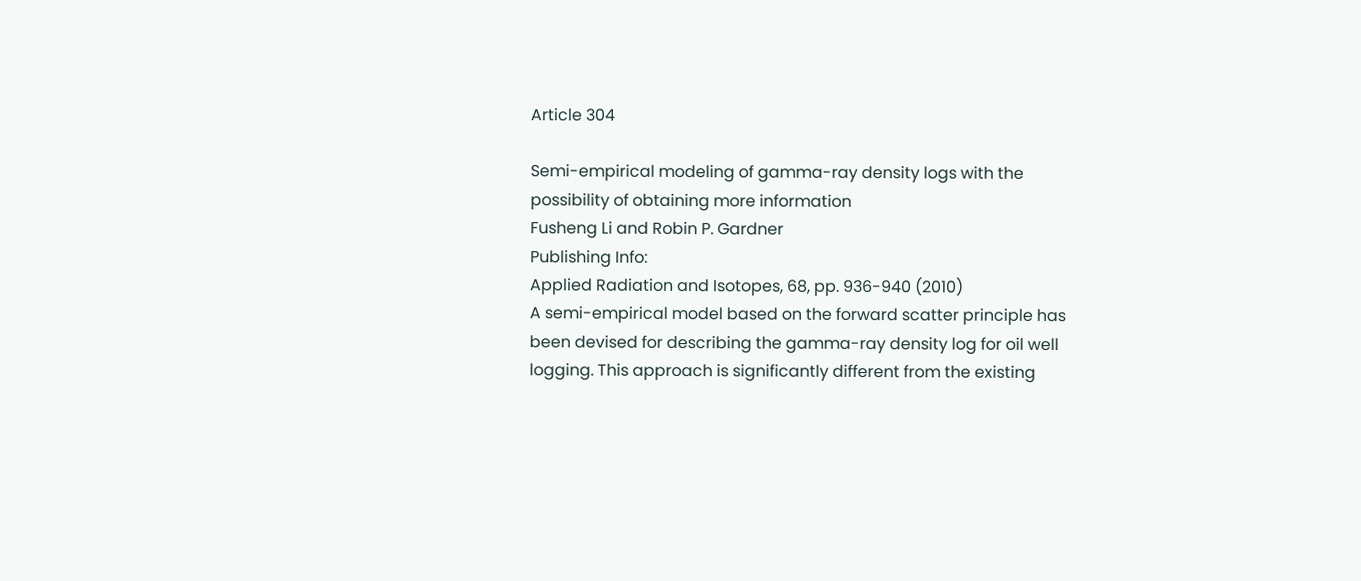Article 304

Semi-empirical modeling of gamma-ray density logs with the possibility of obtaining more information
Fusheng Li and Robin P. Gardner
Publishing Info:
Applied Radiation and Isotopes, 68, pp. 936-940 (2010)
A semi-empirical model based on the forward scatter principle has been devised for describing the gamma-ray density log for oil well logging. This approach is significantly different from the existing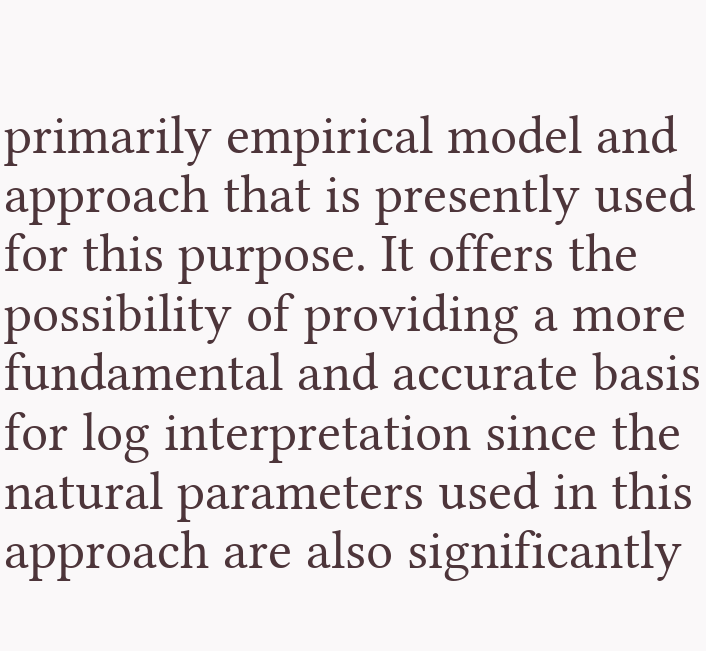primarily empirical model and approach that is presently used for this purpose. It offers the possibility of providing a more fundamental and accurate basis for log interpretation since the natural parameters used in this approach are also significantly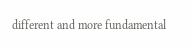different and more fundamental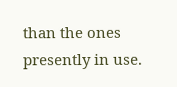than the ones presently in use.